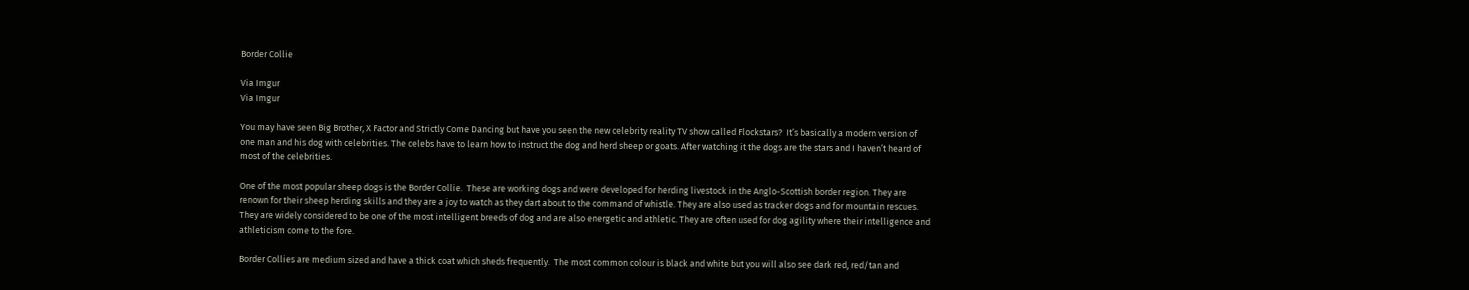Border Collie

Via Imgur
Via Imgur

You may have seen Big Brother, X Factor and Strictly Come Dancing but have you seen the new celebrity reality TV show called Flockstars?  It’s basically a modern version of one man and his dog with celebrities. The celebs have to learn how to instruct the dog and herd sheep or goats. After watching it the dogs are the stars and I haven’t heard of most of the celebrities.

One of the most popular sheep dogs is the Border Collie.  These are working dogs and were developed for herding livestock in the Anglo-Scottish border region. They are renown for their sheep herding skills and they are a joy to watch as they dart about to the command of whistle. They are also used as tracker dogs and for mountain rescues.  They are widely considered to be one of the most intelligent breeds of dog and are also energetic and athletic. They are often used for dog agility where their intelligence and athleticism come to the fore.

Border Collies are medium sized and have a thick coat which sheds frequently.  The most common colour is black and white but you will also see dark red, red/tan and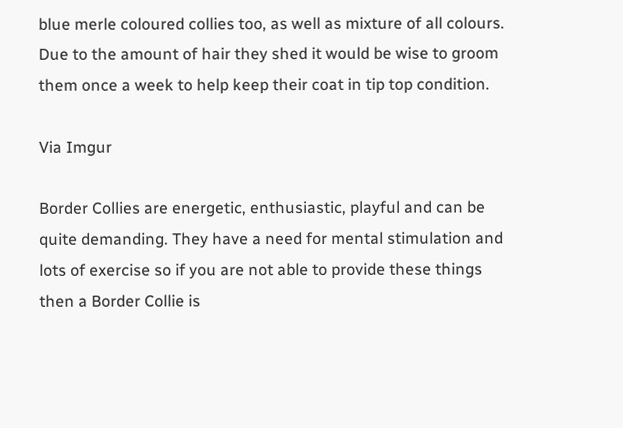blue merle coloured collies too, as well as mixture of all colours. Due to the amount of hair they shed it would be wise to groom them once a week to help keep their coat in tip top condition.

Via Imgur

Border Collies are energetic, enthusiastic, playful and can be quite demanding. They have a need for mental stimulation and lots of exercise so if you are not able to provide these things then a Border Collie is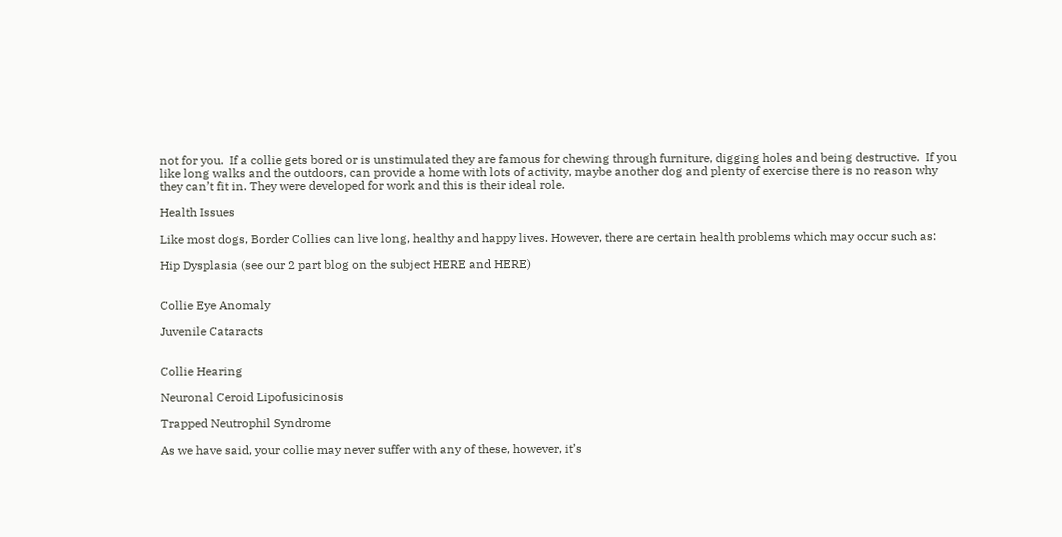not for you.  If a collie gets bored or is unstimulated they are famous for chewing through furniture, digging holes and being destructive.  If you like long walks and the outdoors, can provide a home with lots of activity, maybe another dog and plenty of exercise there is no reason why they can’t fit in. They were developed for work and this is their ideal role.

Health Issues

Like most dogs, Border Collies can live long, healthy and happy lives. However, there are certain health problems which may occur such as:

Hip Dysplasia (see our 2 part blog on the subject HERE and HERE)


Collie Eye Anomaly

Juvenile Cataracts


Collie Hearing

Neuronal Ceroid Lipofusicinosis

Trapped Neutrophil Syndrome

As we have said, your collie may never suffer with any of these, however, it’s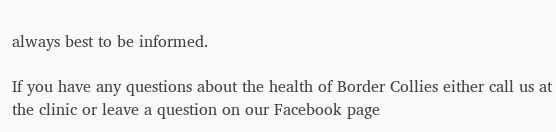always best to be informed.

If you have any questions about the health of Border Collies either call us at the clinic or leave a question on our Facebook page